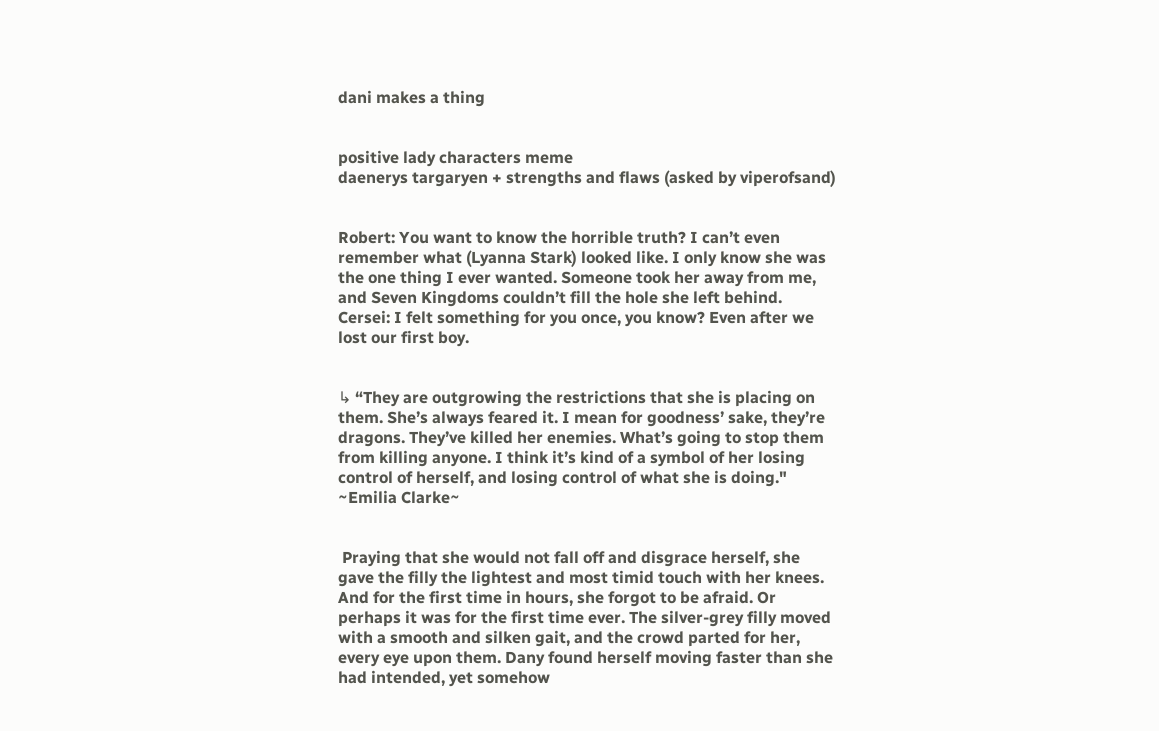dani makes a thing


positive lady characters meme
daenerys targaryen + strengths and flaws (asked by viperofsand)


Robert: You want to know the horrible truth? I can’t even remember what (Lyanna Stark) looked like. I only know she was the one thing I ever wanted. Someone took her away from me, and Seven Kingdoms couldn’t fill the hole she left behind.
Cersei: I felt something for you once, you know? Even after we lost our first boy.


↳ “They are outgrowing the restrictions that she is placing on them. She’s always feared it. I mean for goodness’ sake, they’re dragons. They’ve killed her enemies. What’s going to stop them from killing anyone. I think it’s kind of a symbol of her losing control of herself, and losing control of what she is doing."  ~Emilia Clarke~


 Praying that she would not fall off and disgrace herself, she gave the filly the lightest and most timid touch with her knees. And for the first time in hours, she forgot to be afraid. Or perhaps it was for the first time ever. The silver-grey filly moved with a smooth and silken gait, and the crowd parted for her, every eye upon them. Dany found herself moving faster than she had intended, yet somehow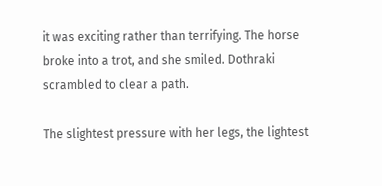it was exciting rather than terrifying. The horse broke into a trot, and she smiled. Dothraki scrambled to clear a path.

The slightest pressure with her legs, the lightest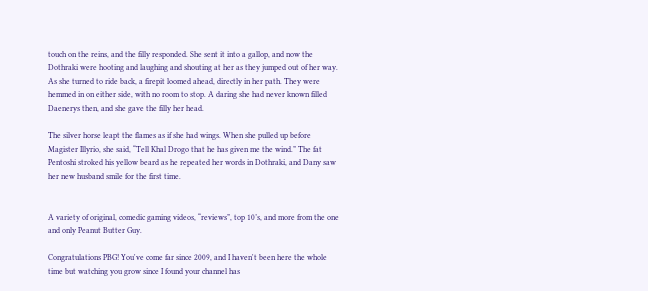touch on the reins, and the filly responded. She sent it into a gallop, and now the Dothraki were hooting and laughing and shouting at her as they jumped out of her way. As she turned to ride back, a firepit loomed ahead, directly in her path. They were hemmed in on either side, with no room to stop. A daring she had never known filled Daenerys then, and she gave the filly her head.

The silver horse leapt the flames as if she had wings. When she pulled up before Magister Illyrio, she said, “Tell Khal Drogo that he has given me the wind.” The fat Pentoshi stroked his yellow beard as he repeated her words in Dothraki, and Dany saw her new husband smile for the first time.


A variety of original, comedic gaming videos, “reviews”, top 10’s, and more from the one and only Peanut Butter Guy.

Congratulations PBG! You've come far since 2009, and I haven't been here the whole time but watching you grow since I found your channel has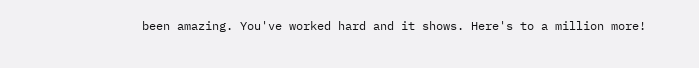been amazing. You've worked hard and it shows. Here's to a million more!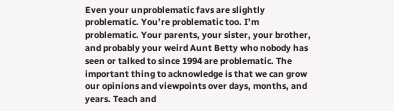Even your unproblematic favs are slightly problematic. You’re problematic too. I’m problematic. Your parents, your sister, your brother, and probably your weird Aunt Betty who nobody has seen or talked to since 1994 are problematic. The important thing to acknowledge is that we can grow our opinions and viewpoints over days, months, and years. Teach and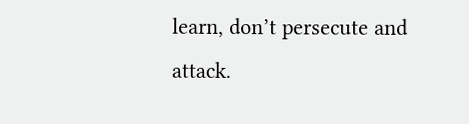learn, don’t persecute and attack.